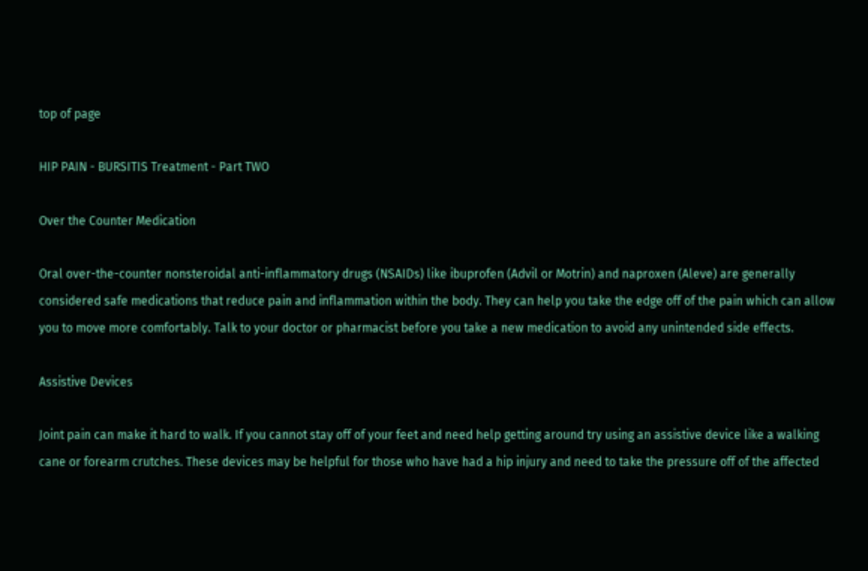top of page

HIP PAIN - BURSITIS Treatment - Part TWO

Over the Counter Medication

Oral over-the-counter nonsteroidal anti-inflammatory drugs (NSAIDs) like ibuprofen (Advil or Motrin) and naproxen (Aleve) are generally considered safe medications that reduce pain and inflammation within the body. They can help you take the edge off of the pain which can allow you to move more comfortably. Talk to your doctor or pharmacist before you take a new medication to avoid any unintended side effects.

Assistive Devices

Joint pain can make it hard to walk. If you cannot stay off of your feet and need help getting around try using an assistive device like a walking cane or forearm crutches. These devices may be helpful for those who have had a hip injury and need to take the pressure off of the affected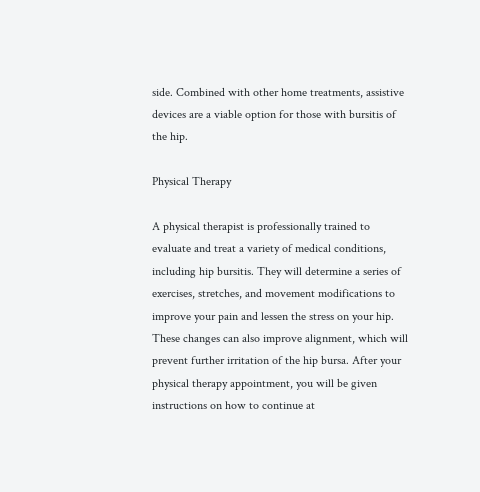side. Combined with other home treatments, assistive devices are a viable option for those with bursitis of the hip.

Physical Therapy

A physical therapist is professionally trained to evaluate and treat a variety of medical conditions, including hip bursitis. They will determine a series of exercises, stretches, and movement modifications to improve your pain and lessen the stress on your hip. These changes can also improve alignment, which will prevent further irritation of the hip bursa. After your physical therapy appointment, you will be given instructions on how to continue at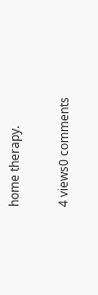home therapy.

4 views0 comments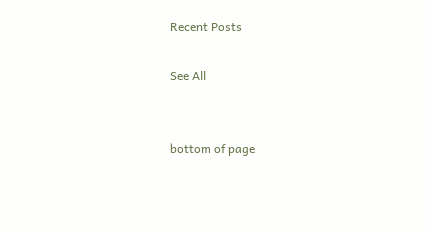Recent Posts

See All


bottom of page